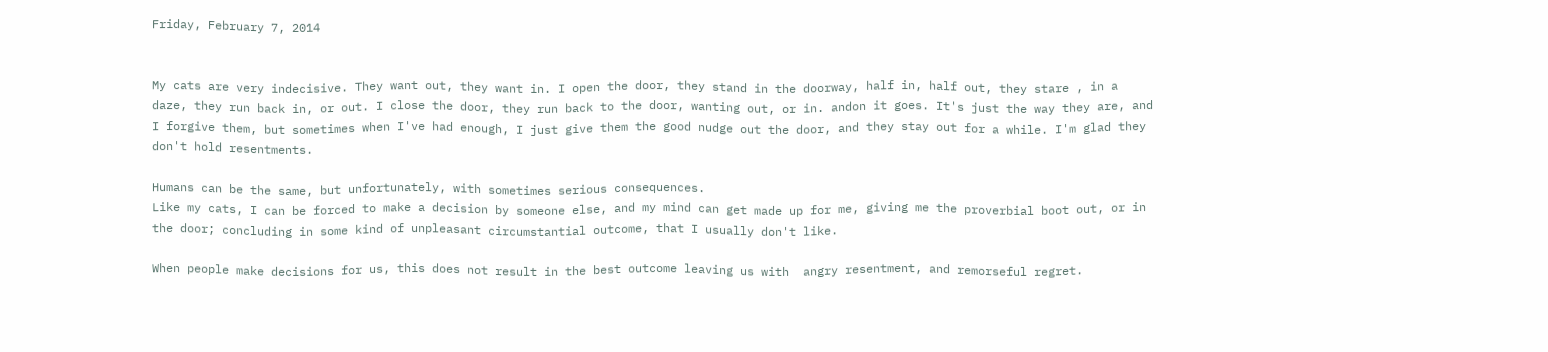Friday, February 7, 2014


My cats are very indecisive. They want out, they want in. I open the door, they stand in the doorway, half in, half out, they stare , in a daze, they run back in, or out. I close the door, they run back to the door, wanting out, or in. andon it goes. It's just the way they are, and I forgive them, but sometimes when I've had enough, I just give them the good nudge out the door, and they stay out for a while. I'm glad they don't hold resentments.

Humans can be the same, but unfortunately, with sometimes serious consequences.
Like my cats, I can be forced to make a decision by someone else, and my mind can get made up for me, giving me the proverbial boot out, or in the door; concluding in some kind of unpleasant circumstantial outcome, that I usually don't like.

When people make decisions for us, this does not result in the best outcome leaving us with  angry resentment, and remorseful regret.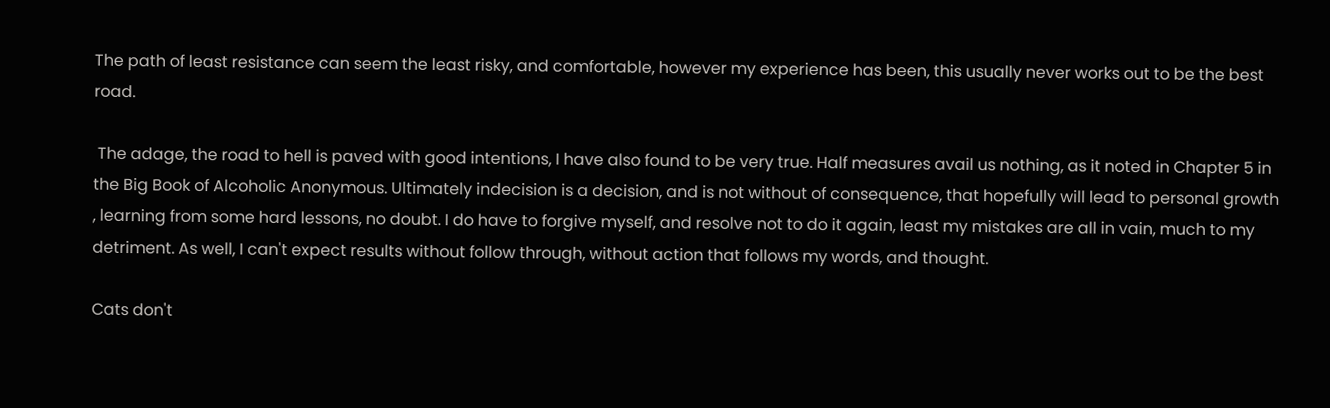The path of least resistance can seem the least risky, and comfortable, however my experience has been, this usually never works out to be the best road.

 The adage, the road to hell is paved with good intentions, I have also found to be very true. Half measures avail us nothing, as it noted in Chapter 5 in the Big Book of Alcoholic Anonymous. Ultimately indecision is a decision, and is not without of consequence, that hopefully will lead to personal growth , learning from some hard lessons, no doubt. I do have to forgive myself, and resolve not to do it again, least my mistakes are all in vain, much to my detriment. As well, I can't expect results without follow through, without action that follows my words, and thought.

Cats don't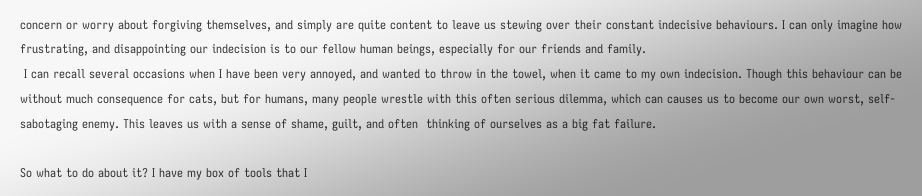concern or worry about forgiving themselves, and simply are quite content to leave us stewing over their constant indecisive behaviours. I can only imagine how frustrating, and disappointing our indecision is to our fellow human beings, especially for our friends and family.
 I can recall several occasions when I have been very annoyed, and wanted to throw in the towel, when it came to my own indecision. Though this behaviour can be without much consequence for cats, but for humans, many people wrestle with this often serious dilemma, which can causes us to become our own worst, self-sabotaging enemy. This leaves us with a sense of shame, guilt, and often  thinking of ourselves as a big fat failure.

So what to do about it? I have my box of tools that I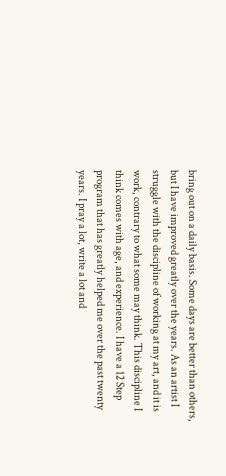bring out on a daily basis. Some days are better than others, but I have improved greatly over the years. As an artist I struggle with the discipline of working at my art, and it is work, contrary to what some may think. This discipline I think comes with age, and experience. I have a 12 Step program that has greatly helped me over the past twenty years. I pray a lot, write a lot and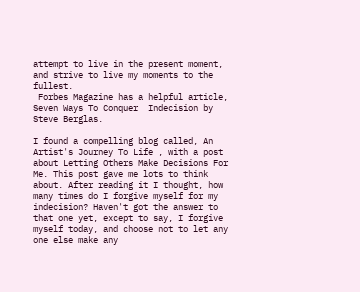attempt to live in the present moment, and strive to live my moments to the fullest.
 Forbes Magazine has a helpful article, Seven Ways To Conquer  Indecision by Steve Berglas.

I found a compelling blog called, An Artist's Journey To Life , with a post  about Letting Others Make Decisions For Me. This post gave me lots to think about. After reading it I thought, how many times do I forgive myself for my indecision? Haven't got the answer to that one yet, except to say, I forgive myself today, and choose not to let any one else make any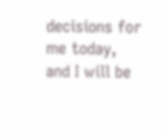decisions for me today, and I will be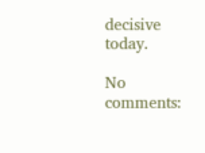decisive today.

No comments: